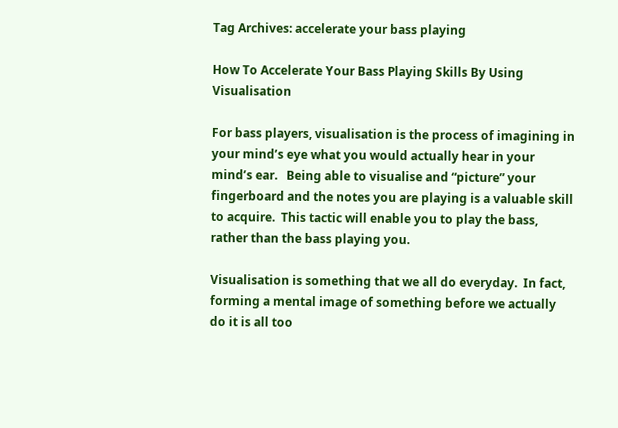Tag Archives: accelerate your bass playing

How To Accelerate Your Bass Playing Skills By Using Visualisation

For bass players, visualisation is the process of imagining in your mind’s eye what you would actually hear in your mind’s ear.   Being able to visualise and “picture” your fingerboard and the notes you are playing is a valuable skill to acquire.  This tactic will enable you to play the bass, rather than the bass playing you.

Visualisation is something that we all do everyday.  In fact, forming a mental image of something before we actually do it is all too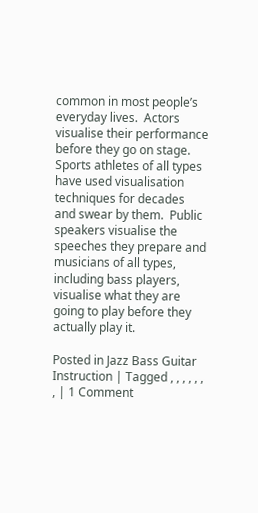common in most people’s everyday lives.  Actors visualise their performance before they go on stage.  Sports athletes of all types have used visualisation techniques for decades and swear by them.  Public speakers visualise the speeches they prepare and musicians of all types, including bass players, visualise what they are going to play before they actually play it.

Posted in Jazz Bass Guitar Instruction | Tagged , , , , , , , | 1 Comment